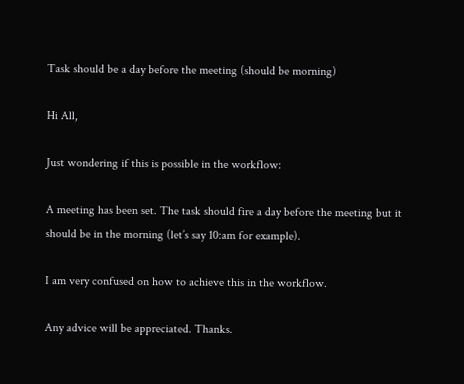Task should be a day before the meeting (should be morning)

Hi All,

Just wondering if this is possible in the workflow:

A meeting has been set. The task should fire a day before the meeting but it should be in the morning (let’s say 10:am for example).

I am very confused on how to achieve this in the workflow.

Any advice will be appreciated. Thanks.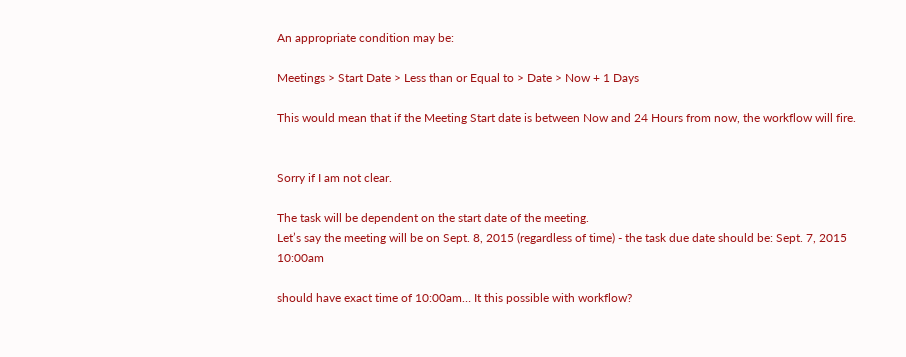An appropriate condition may be:

Meetings > Start Date > Less than or Equal to > Date > Now + 1 Days

This would mean that if the Meeting Start date is between Now and 24 Hours from now, the workflow will fire.


Sorry if I am not clear.

The task will be dependent on the start date of the meeting.
Let’s say the meeting will be on Sept. 8, 2015 (regardless of time) - the task due date should be: Sept. 7, 2015 10:00am

should have exact time of 10:00am… It this possible with workflow?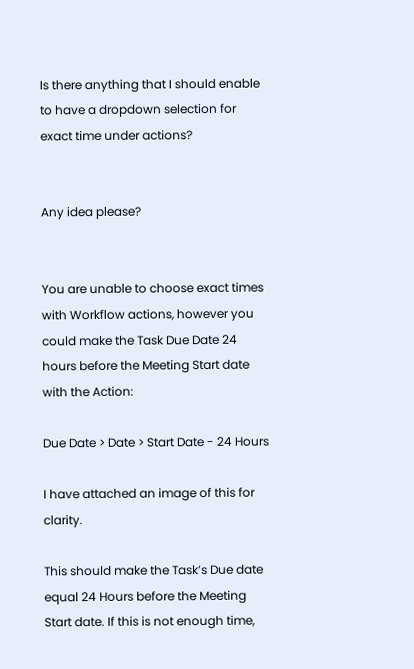Is there anything that I should enable to have a dropdown selection for exact time under actions?


Any idea please?


You are unable to choose exact times with Workflow actions, however you could make the Task Due Date 24 hours before the Meeting Start date with the Action:

Due Date > Date > Start Date - 24 Hours

I have attached an image of this for clarity.

This should make the Task’s Due date equal 24 Hours before the Meeting Start date. If this is not enough time,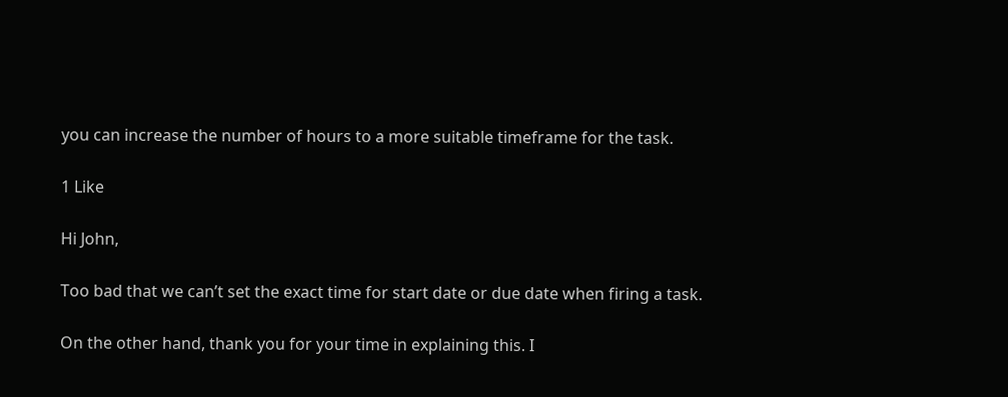you can increase the number of hours to a more suitable timeframe for the task.

1 Like

Hi John,

Too bad that we can’t set the exact time for start date or due date when firing a task.

On the other hand, thank you for your time in explaining this. I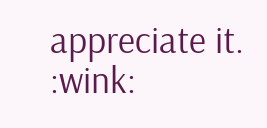appreciate it. :wink: